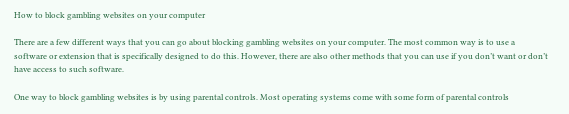How to block gambling websites on your computer

There are a few different ways that you can go about blocking gambling websites on your computer. The most common way is to use a software or extension that is specifically designed to do this. However, there are also other methods that you can use if you don’t want or don’t have access to such software.

One way to block gambling websites is by using parental controls. Most operating systems come with some form of parental controls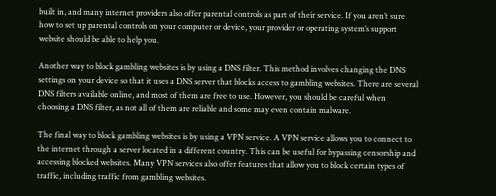built in, and many internet providers also offer parental controls as part of their service. If you aren’t sure how to set up parental controls on your computer or device, your provider or operating system’s support website should be able to help you.

Another way to block gambling websites is by using a DNS filter. This method involves changing the DNS settings on your device so that it uses a DNS server that blocks access to gambling websites. There are several DNS filters available online, and most of them are free to use. However, you should be careful when choosing a DNS filter, as not all of them are reliable and some may even contain malware.

The final way to block gambling websites is by using a VPN service. A VPN service allows you to connect to the internet through a server located in a different country. This can be useful for bypassing censorship and accessing blocked websites. Many VPN services also offer features that allow you to block certain types of traffic, including traffic from gambling websites.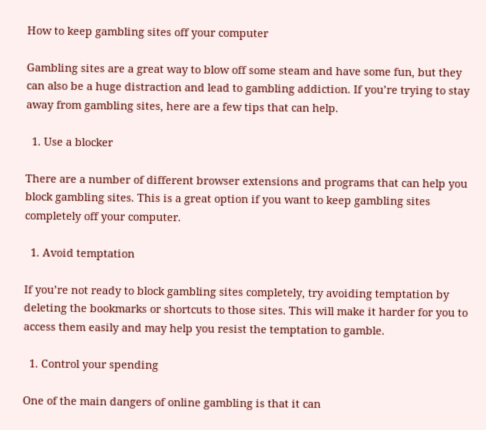How to keep gambling sites off your computer

Gambling sites are a great way to blow off some steam and have some fun, but they can also be a huge distraction and lead to gambling addiction. If you’re trying to stay away from gambling sites, here are a few tips that can help.

  1. Use a blocker

There are a number of different browser extensions and programs that can help you block gambling sites. This is a great option if you want to keep gambling sites completely off your computer.

  1. Avoid temptation

If you’re not ready to block gambling sites completely, try avoiding temptation by deleting the bookmarks or shortcuts to those sites. This will make it harder for you to access them easily and may help you resist the temptation to gamble.

  1. Control your spending

One of the main dangers of online gambling is that it can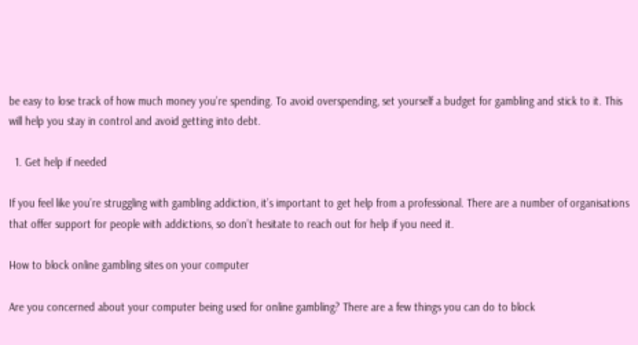be easy to lose track of how much money you’re spending. To avoid overspending, set yourself a budget for gambling and stick to it. This will help you stay in control and avoid getting into debt.

  1. Get help if needed

If you feel like you’re struggling with gambling addiction, it’s important to get help from a professional. There are a number of organisations that offer support for people with addictions, so don’t hesitate to reach out for help if you need it.

How to block online gambling sites on your computer

Are you concerned about your computer being used for online gambling? There are a few things you can do to block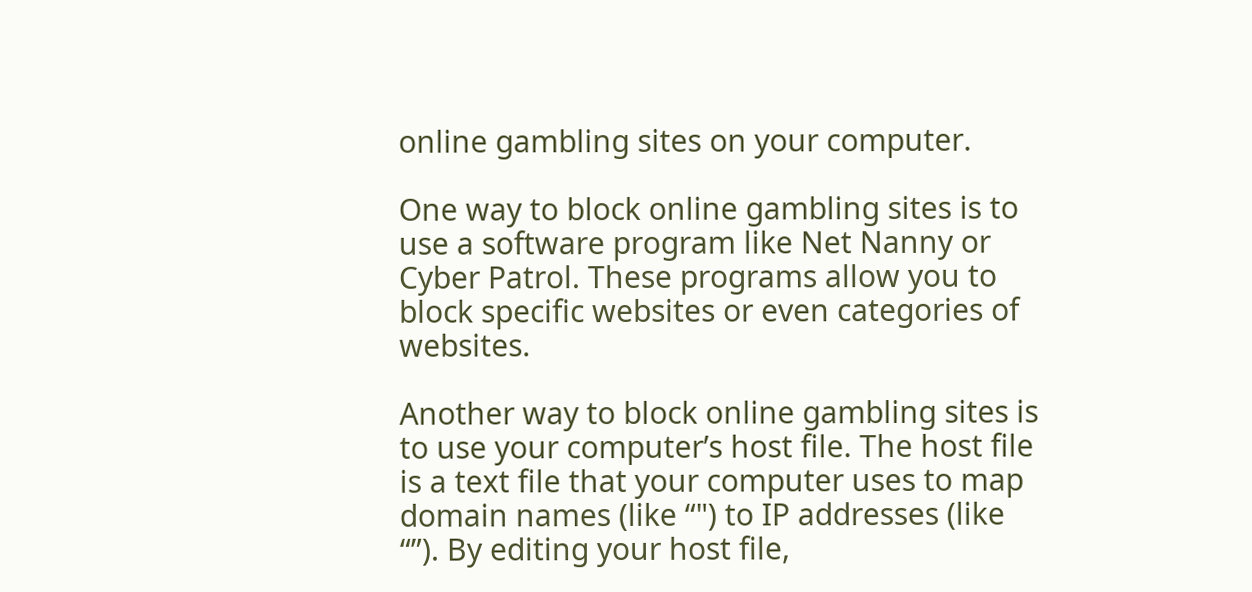online gambling sites on your computer.

One way to block online gambling sites is to use a software program like Net Nanny or Cyber Patrol. These programs allow you to block specific websites or even categories of websites.

Another way to block online gambling sites is to use your computer’s host file. The host file is a text file that your computer uses to map domain names (like “") to IP addresses (like “”). By editing your host file,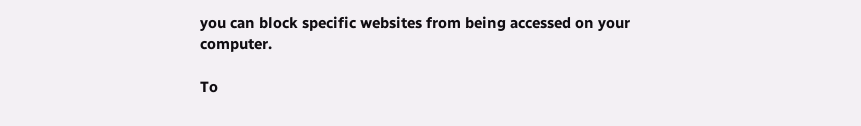you can block specific websites from being accessed on your computer.

To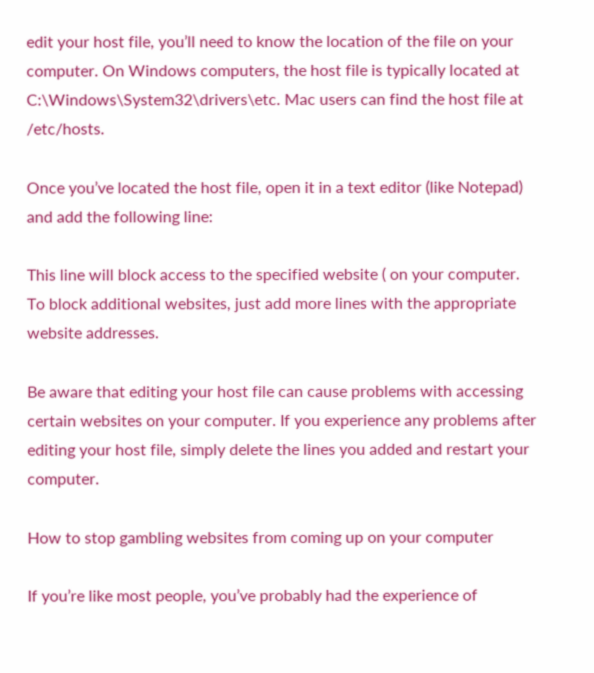edit your host file, you’ll need to know the location of the file on your computer. On Windows computers, the host file is typically located at C:\Windows\System32\drivers\etc. Mac users can find the host file at /etc/hosts.

Once you’ve located the host file, open it in a text editor (like Notepad) and add the following line:

This line will block access to the specified website ( on your computer. To block additional websites, just add more lines with the appropriate website addresses.

Be aware that editing your host file can cause problems with accessing certain websites on your computer. If you experience any problems after editing your host file, simply delete the lines you added and restart your computer.

How to stop gambling websites from coming up on your computer

If you’re like most people, you’ve probably had the experience of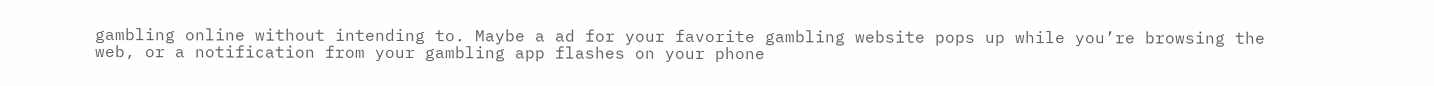gambling online without intending to. Maybe a ad for your favorite gambling website pops up while you’re browsing the web, or a notification from your gambling app flashes on your phone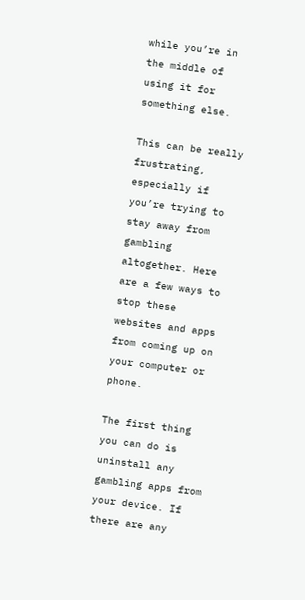while you’re in the middle of using it for something else.

This can be really frustrating, especially if you’re trying to stay away from gambling altogether. Here are a few ways to stop these websites and apps from coming up on your computer or phone.

The first thing you can do is uninstall any gambling apps from your device. If there are any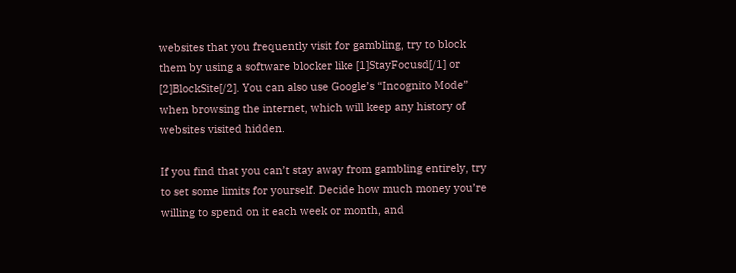websites that you frequently visit for gambling, try to block them by using a software blocker like [1]StayFocusd[/1] or [2]BlockSite[/2]. You can also use Google’s “Incognito Mode” when browsing the internet, which will keep any history of websites visited hidden.

If you find that you can’t stay away from gambling entirely, try to set some limits for yourself. Decide how much money you’re willing to spend on it each week or month, and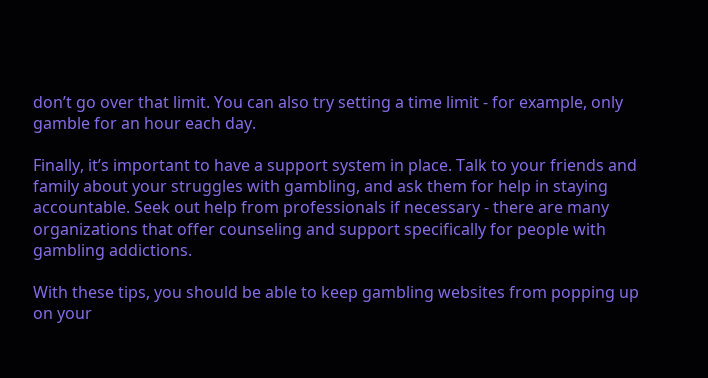don’t go over that limit. You can also try setting a time limit - for example, only gamble for an hour each day.

Finally, it’s important to have a support system in place. Talk to your friends and family about your struggles with gambling, and ask them for help in staying accountable. Seek out help from professionals if necessary - there are many organizations that offer counseling and support specifically for people with gambling addictions.

With these tips, you should be able to keep gambling websites from popping up on your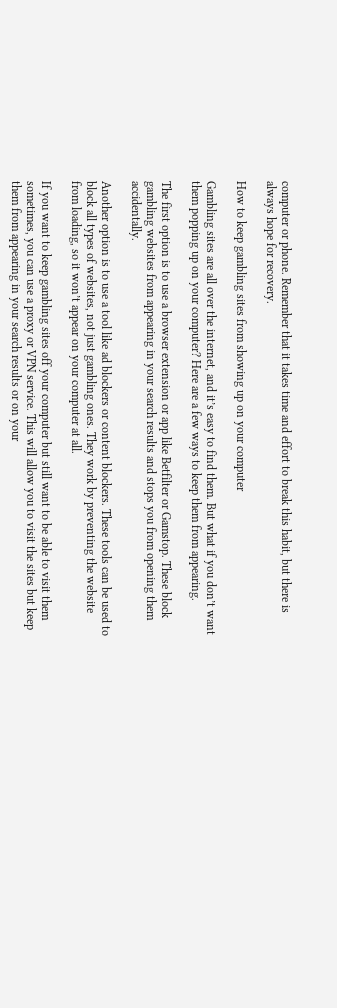computer or phone. Remember that it takes time and effort to break this habit, but there is always hope for recovery.

How to keep gambling sites from showing up on your computer

Gambling sites are all over the internet, and it’s easy to find them. But what if you don’t want them popping up on your computer? Here are a few ways to keep them from appearing.

The first option is to use a browser extension or app like Betfilter or Gamstop. These block gambling websites from appearing in your search results and stops you from opening them accidentally.

Another option is to use a tool like ad blockers or content blockers. These tools can be used to block all types of websites, not just gambling ones. They work by preventing the website from loading, so it won’t appear on your computer at all.

If you want to keep gambling sites off your computer but still want to be able to visit them sometimes, you can use a proxy or VPN service. This will allow you to visit the sites but keep them from appearing in your search results or on your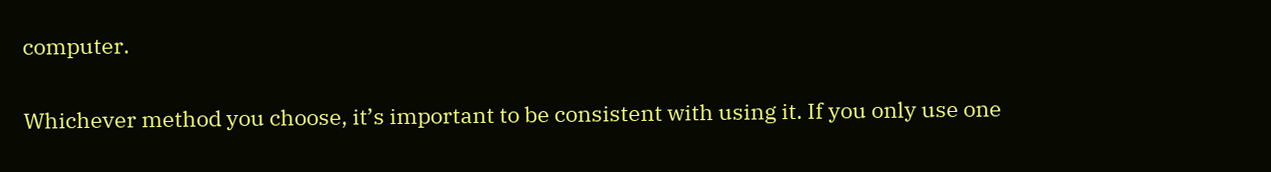computer.

Whichever method you choose, it’s important to be consistent with using it. If you only use one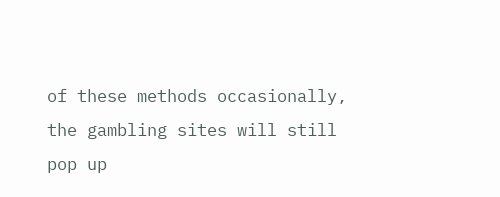of these methods occasionally, the gambling sites will still pop up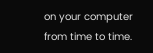on your computer from time to time.